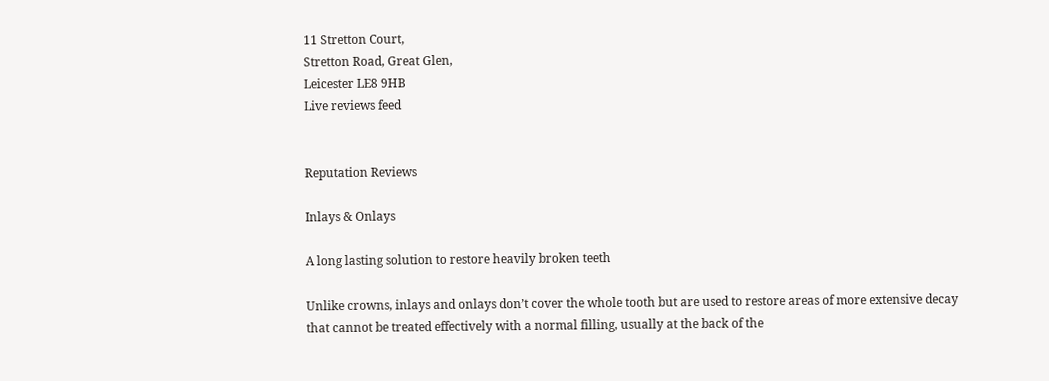11 Stretton Court,
Stretton Road, Great Glen,
Leicester LE8 9HB
Live reviews feed


Reputation Reviews

Inlays & Onlays

A long lasting solution to restore heavily broken teeth

Unlike crowns, inlays and onlays don’t cover the whole tooth but are used to restore areas of more extensive decay that cannot be treated effectively with a normal filling, usually at the back of the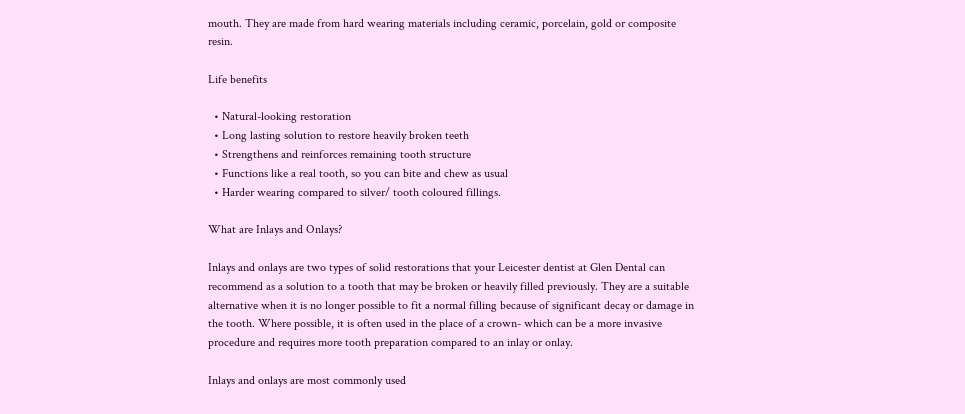mouth. They are made from hard wearing materials including ceramic, porcelain, gold or composite resin.

Life benefits

  • Natural-looking restoration
  • Long lasting solution to restore heavily broken teeth
  • Strengthens and reinforces remaining tooth structure
  • Functions like a real tooth, so you can bite and chew as usual
  • Harder wearing compared to silver/ tooth coloured fillings.

What are Inlays and Onlays?

Inlays and onlays are two types of solid restorations that your Leicester dentist at Glen Dental can recommend as a solution to a tooth that may be broken or heavily filled previously. They are a suitable alternative when it is no longer possible to fit a normal filling because of significant decay or damage in the tooth. Where possible, it is often used in the place of a crown- which can be a more invasive procedure and requires more tooth preparation compared to an inlay or onlay.

Inlays and onlays are most commonly used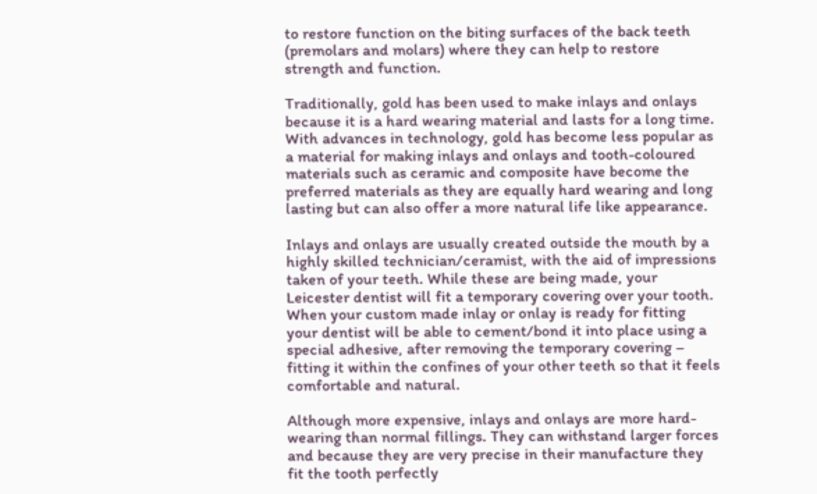to restore function on the biting surfaces of the back teeth (premolars and molars) where they can help to restore strength and function.

Traditionally, gold has been used to make inlays and onlays because it is a hard wearing material and lasts for a long time. With advances in technology, gold has become less popular as a material for making inlays and onlays and tooth-coloured materials such as ceramic and composite have become the preferred materials as they are equally hard wearing and long lasting but can also offer a more natural life like appearance.

Inlays and onlays are usually created outside the mouth by a highly skilled technician/ceramist, with the aid of impressions taken of your teeth. While these are being made, your Leicester dentist will fit a temporary covering over your tooth. When your custom made inlay or onlay is ready for fitting your dentist will be able to cement/bond it into place using a special adhesive, after removing the temporary covering – fitting it within the confines of your other teeth so that it feels comfortable and natural.

Although more expensive, inlays and onlays are more hard-wearing than normal fillings. They can withstand larger forces and because they are very precise in their manufacture they fit the tooth perfectly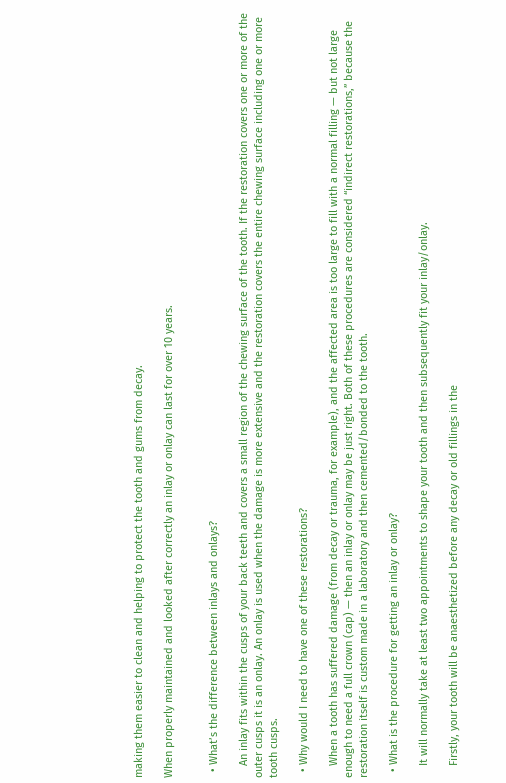making them easier to clean and helping to protect the tooth and gums from decay.

When properly maintained and looked after correctly an inlay or onlay can last for over 10 years.


  • What’s the difference between inlays and onlays?

    An inlay fits within the cusps of your back teeth and covers a small region of the chewing surface of the tooth. If the restoration covers one or more of the outer cusps it is an onlay. An onlay is used when the damage is more extensive and the restoration covers the entire chewing surface including one or more tooth cusps.

  • Why would I need to have one of these restorations?

    When a tooth has suffered damage (from decay or trauma, for example), and the affected area is too large to fill with a normal filling — but not large enough to need a full crown (cap) — then an inlay or onlay may be just right. Both of these procedures are considered “indirect restorations,” because the restoration itself is custom made in a laboratory and then cemented/bonded to the tooth.

  • What is the procedure for getting an inlay or onlay?

    It will normally take at least two appointments to shape your tooth and then subsequently fit your inlay/onlay.

    Firstly, your tooth will be anaesthetized before any decay or old fillings in the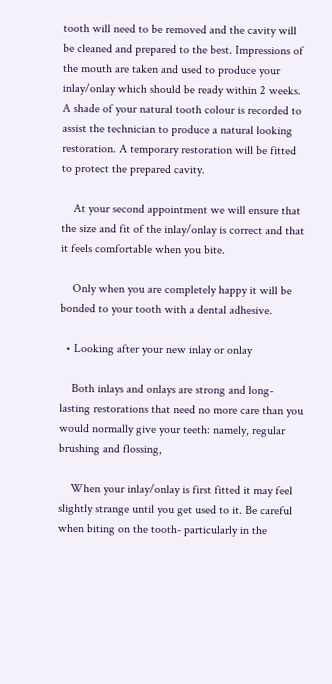tooth will need to be removed and the cavity will be cleaned and prepared to the best. Impressions of the mouth are taken and used to produce your inlay/onlay which should be ready within 2 weeks. A shade of your natural tooth colour is recorded to assist the technician to produce a natural looking restoration. A temporary restoration will be fitted to protect the prepared cavity.

    At your second appointment we will ensure that the size and fit of the inlay/onlay is correct and that it feels comfortable when you bite.

    Only when you are completely happy it will be bonded to your tooth with a dental adhesive.

  • Looking after your new inlay or onlay

    Both inlays and onlays are strong and long-lasting restorations that need no more care than you would normally give your teeth: namely, regular brushing and flossing,

    When your inlay/onlay is first fitted it may feel slightly strange until you get used to it. Be careful when biting on the tooth- particularly in the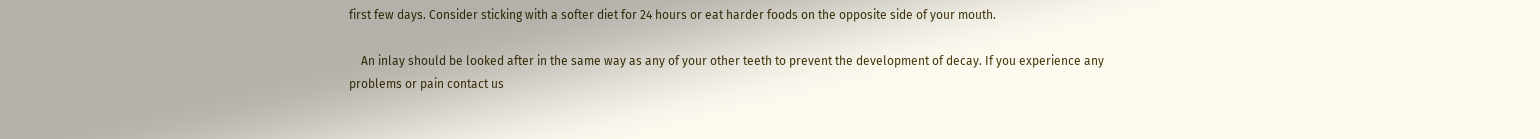first few days. Consider sticking with a softer diet for 24 hours or eat harder foods on the opposite side of your mouth.

    An inlay should be looked after in the same way as any of your other teeth to prevent the development of decay. If you experience any problems or pain contact us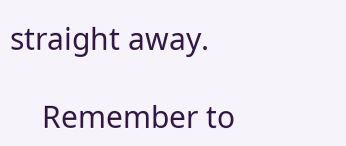straight away.

    Remember to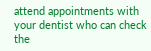attend appointments with your dentist who can check the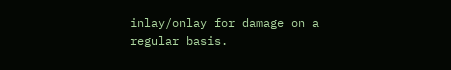inlay/onlay for damage on a regular basis.